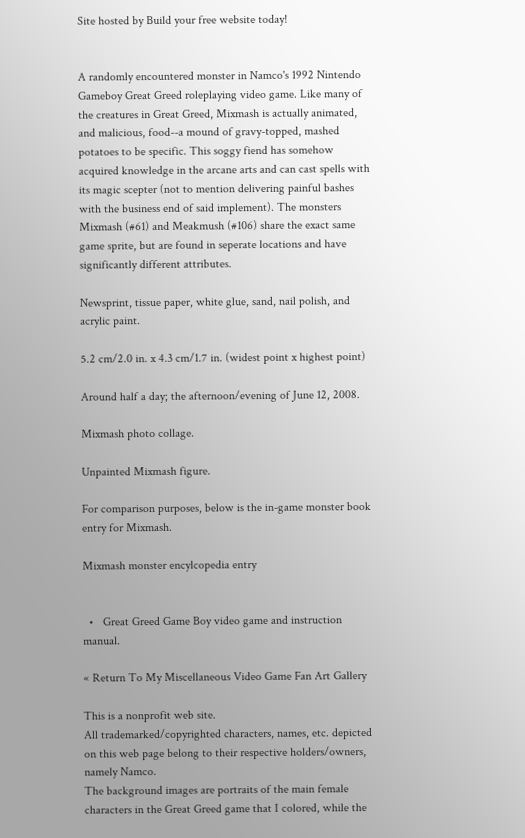Site hosted by Build your free website today!


A randomly encountered monster in Namco's 1992 Nintendo Gameboy Great Greed roleplaying video game. Like many of the creatures in Great Greed, Mixmash is actually animated, and malicious, food--a mound of gravy-topped, mashed potatoes to be specific. This soggy fiend has somehow acquired knowledge in the arcane arts and can cast spells with its magic scepter (not to mention delivering painful bashes with the business end of said implement). The monsters Mixmash (#61) and Meakmush (#106) share the exact same game sprite, but are found in seperate locations and have significantly different attributes.

Newsprint, tissue paper, white glue, sand, nail polish, and acrylic paint.

5.2 cm/2.0 in. x 4.3 cm/1.7 in. (widest point x highest point)

Around half a day; the afternoon/evening of June 12, 2008.

Mixmash photo collage.

Unpainted Mixmash figure.

For comparison purposes, below is the in-game monster book entry for Mixmash.

Mixmash monster encylcopedia entry


  •   Great Greed Game Boy video game and instruction manual.

« Return To My Miscellaneous Video Game Fan Art Gallery

This is a nonprofit web site.
All trademarked/copyrighted characters, names, etc. depicted on this web page belong to their respective holders/owners, namely Namco.
The background images are portraits of the main female characters in the Great Greed game that I colored, while the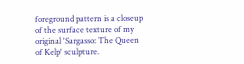foreground pattern is a closeup of the surface texture of my original 'Sargasso: The Queen of Kelp' sculpture.